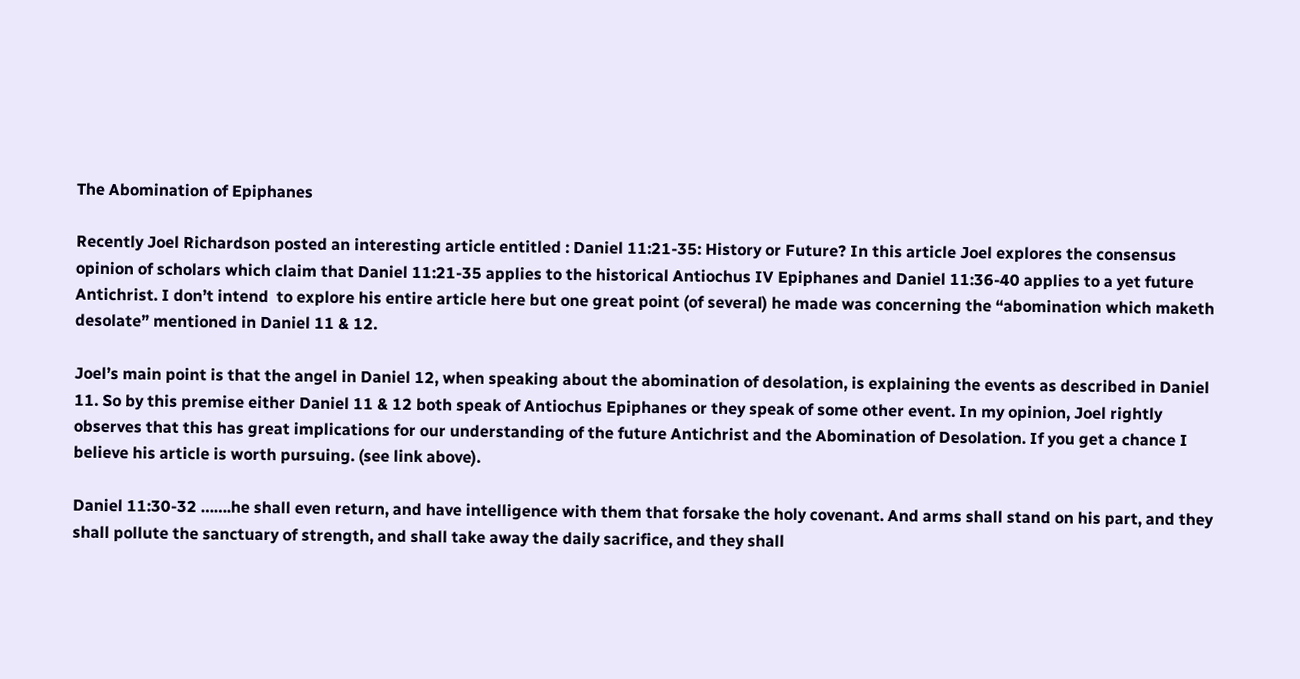The Abomination of Epiphanes

Recently Joel Richardson posted an interesting article entitled : Daniel 11:21-35: History or Future? In this article Joel explores the consensus opinion of scholars which claim that Daniel 11:21-35 applies to the historical Antiochus IV Epiphanes and Daniel 11:36-40 applies to a yet future Antichrist. I don’t intend  to explore his entire article here but one great point (of several) he made was concerning the “abomination which maketh desolate” mentioned in Daniel 11 & 12.

Joel’s main point is that the angel in Daniel 12, when speaking about the abomination of desolation, is explaining the events as described in Daniel 11. So by this premise either Daniel 11 & 12 both speak of Antiochus Epiphanes or they speak of some other event. In my opinion, Joel rightly observes that this has great implications for our understanding of the future Antichrist and the Abomination of Desolation. If you get a chance I believe his article is worth pursuing. (see link above).

Daniel 11:30-32 …….he shall even return, and have intelligence with them that forsake the holy covenant. And arms shall stand on his part, and they shall pollute the sanctuary of strength, and shall take away the daily sacrifice, and they shall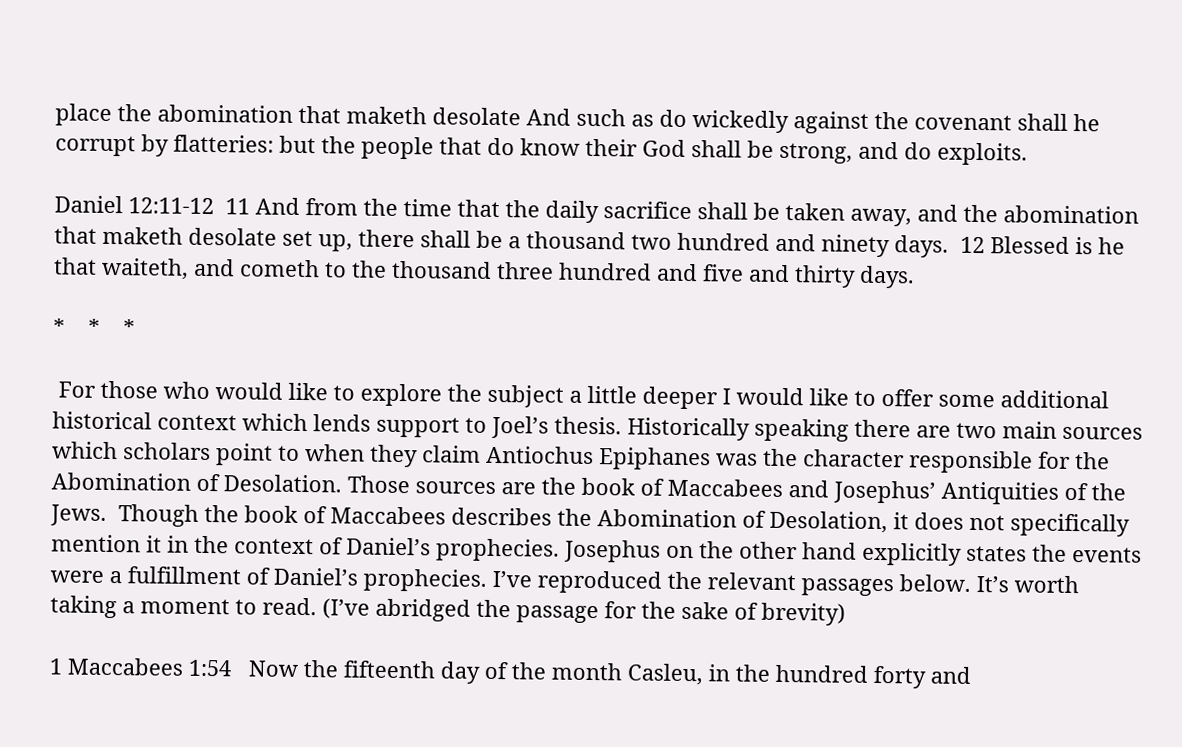place the abomination that maketh desolate And such as do wickedly against the covenant shall he corrupt by flatteries: but the people that do know their God shall be strong, and do exploits.

Daniel 12:11-12  11 And from the time that the daily sacrifice shall be taken away, and the abomination that maketh desolate set up, there shall be a thousand two hundred and ninety days.  12 Blessed is he that waiteth, and cometh to the thousand three hundred and five and thirty days.

*    *    *

 For those who would like to explore the subject a little deeper I would like to offer some additional historical context which lends support to Joel’s thesis. Historically speaking there are two main sources which scholars point to when they claim Antiochus Epiphanes was the character responsible for the Abomination of Desolation. Those sources are the book of Maccabees and Josephus’ Antiquities of the Jews.  Though the book of Maccabees describes the Abomination of Desolation, it does not specifically mention it in the context of Daniel’s prophecies. Josephus on the other hand explicitly states the events were a fulfillment of Daniel’s prophecies. I’ve reproduced the relevant passages below. It’s worth taking a moment to read. (I’ve abridged the passage for the sake of brevity)

1 Maccabees 1:54   Now the fifteenth day of the month Casleu, in the hundred forty and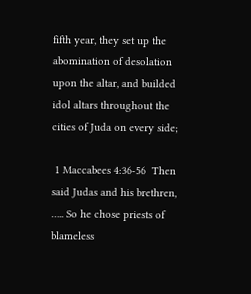fifth year, they set up the abomination of desolation upon the altar, and builded idol altars throughout the cities of Juda on every side;

 1 Maccabees 4:36-56  Then said Judas and his brethren, ….. So he chose priests of blameless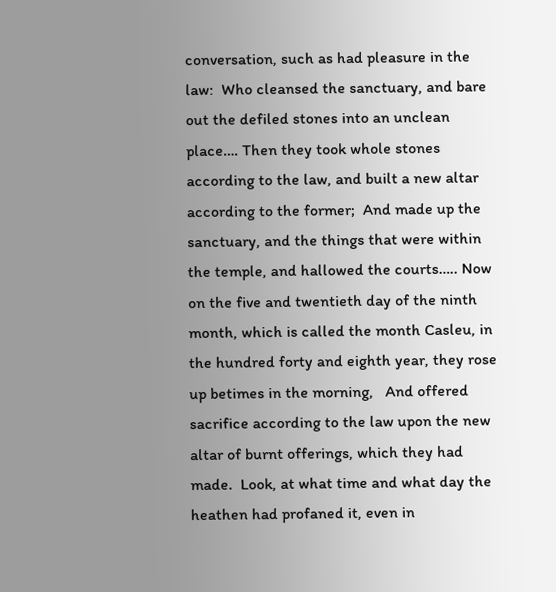conversation, such as had pleasure in the law:  Who cleansed the sanctuary, and bare out the defiled stones into an unclean place…. Then they took whole stones according to the law, and built a new altar according to the former;  And made up the sanctuary, and the things that were within the temple, and hallowed the courts….. Now on the five and twentieth day of the ninth month, which is called the month Casleu, in the hundred forty and eighth year, they rose up betimes in the morning,   And offered sacrifice according to the law upon the new altar of burnt offerings, which they had made.  Look, at what time and what day the heathen had profaned it, even in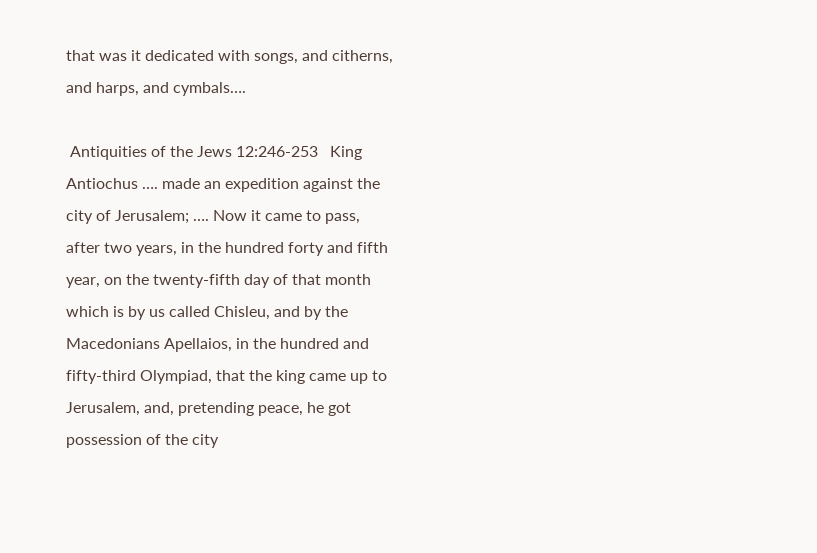that was it dedicated with songs, and citherns, and harps, and cymbals….

 Antiquities of the Jews 12:246-253   King Antiochus …. made an expedition against the city of Jerusalem; …. Now it came to pass, after two years, in the hundred forty and fifth year, on the twenty-fifth day of that month which is by us called Chisleu, and by the Macedonians Apellaios, in the hundred and fifty-third Olympiad, that the king came up to Jerusalem, and, pretending peace, he got possession of the city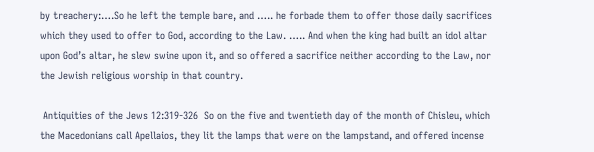by treachery:….So he left the temple bare, and ….. he forbade them to offer those daily sacrifices which they used to offer to God, according to the Law. ….. And when the king had built an idol altar upon God’s altar, he slew swine upon it, and so offered a sacrifice neither according to the Law, nor the Jewish religious worship in that country.

 Antiquities of the Jews 12:319-326  So on the five and twentieth day of the month of Chisleu, which the Macedonians call Apellaios, they lit the lamps that were on the lampstand, and offered incense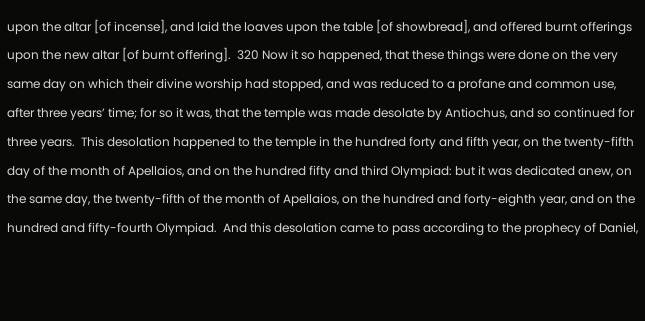upon the altar [of incense], and laid the loaves upon the table [of showbread], and offered burnt offerings upon the new altar [of burnt offering].  320 Now it so happened, that these things were done on the very same day on which their divine worship had stopped, and was reduced to a profane and common use, after three years’ time; for so it was, that the temple was made desolate by Antiochus, and so continued for three years.  This desolation happened to the temple in the hundred forty and fifth year, on the twenty-fifth day of the month of Apellaios, and on the hundred fifty and third Olympiad: but it was dedicated anew, on the same day, the twenty-fifth of the month of Apellaios, on the hundred and forty-eighth year, and on the hundred and fifty-fourth Olympiad.  And this desolation came to pass according to the prophecy of Daniel,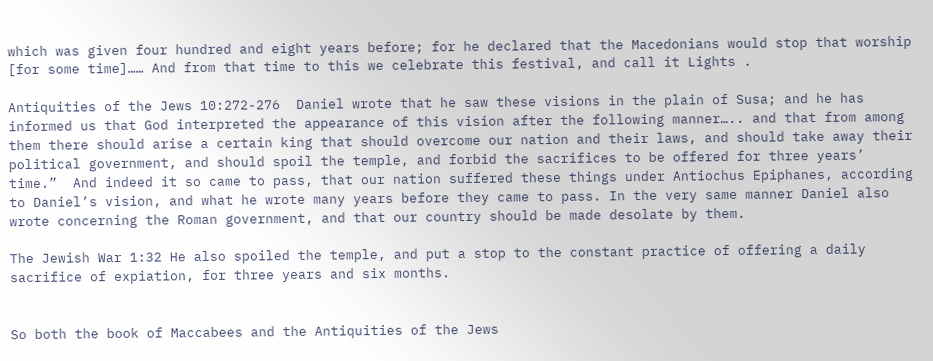which was given four hundred and eight years before; for he declared that the Macedonians would stop that worship [for some time]…… And from that time to this we celebrate this festival, and call it Lights .

Antiquities of the Jews 10:272-276  Daniel wrote that he saw these visions in the plain of Susa; and he has informed us that God interpreted the appearance of this vision after the following manner….. and that from among them there should arise a certain king that should overcome our nation and their laws, and should take away their political government, and should spoil the temple, and forbid the sacrifices to be offered for three years’ time.”  And indeed it so came to pass, that our nation suffered these things under Antiochus Epiphanes, according to Daniel’s vision, and what he wrote many years before they came to pass. In the very same manner Daniel also wrote concerning the Roman government, and that our country should be made desolate by them.

The Jewish War 1:32 He also spoiled the temple, and put a stop to the constant practice of offering a daily sacrifice of expiation, for three years and six months.


So both the book of Maccabees and the Antiquities of the Jews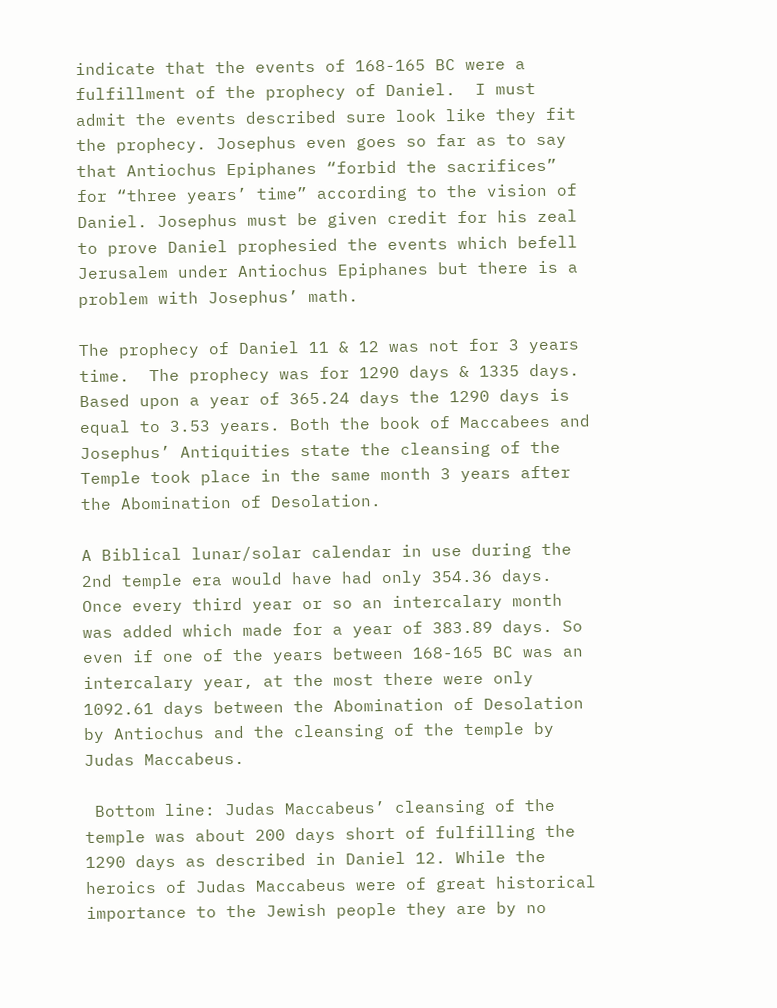indicate that the events of 168-165 BC were a fulfillment of the prophecy of Daniel.  I must admit the events described sure look like they fit the prophecy. Josephus even goes so far as to say that Antiochus Epiphanes “forbid the sacrifices” for “three years’ time” according to the vision of Daniel. Josephus must be given credit for his zeal to prove Daniel prophesied the events which befell Jerusalem under Antiochus Epiphanes but there is a problem with Josephus’ math.

The prophecy of Daniel 11 & 12 was not for 3 years time.  The prophecy was for 1290 days & 1335 days. Based upon a year of 365.24 days the 1290 days is equal to 3.53 years. Both the book of Maccabees and Josephus’ Antiquities state the cleansing of the Temple took place in the same month 3 years after the Abomination of Desolation.

A Biblical lunar/solar calendar in use during the 2nd temple era would have had only 354.36 days. Once every third year or so an intercalary month was added which made for a year of 383.89 days. So even if one of the years between 168-165 BC was an intercalary year, at the most there were only 1092.61 days between the Abomination of Desolation by Antiochus and the cleansing of the temple by Judas Maccabeus.

 Bottom line: Judas Maccabeus’ cleansing of the temple was about 200 days short of fulfilling the 1290 days as described in Daniel 12. While the heroics of Judas Maccabeus were of great historical importance to the Jewish people they are by no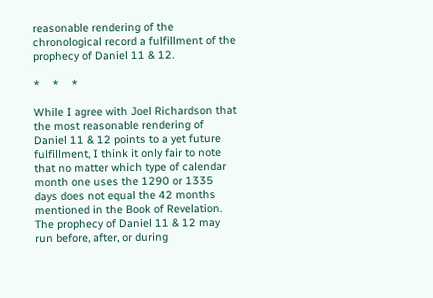reasonable rendering of the chronological record a fulfillment of the prophecy of Daniel 11 & 12.

*    *    *

While I agree with Joel Richardson that the most reasonable rendering of Daniel 11 & 12 points to a yet future fulfillment, I think it only fair to note that no matter which type of calendar month one uses the 1290 or 1335 days does not equal the 42 months mentioned in the Book of Revelation.  The prophecy of Daniel 11 & 12 may run before, after, or during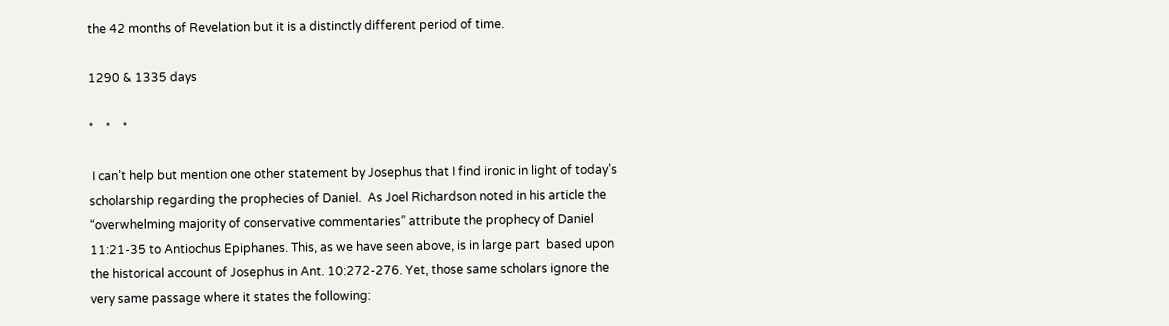the 42 months of Revelation but it is a distinctly different period of time.

1290 & 1335 days

*    *    *

 I can’t help but mention one other statement by Josephus that I find ironic in light of today’s scholarship regarding the prophecies of Daniel.  As Joel Richardson noted in his article the “overwhelming majority of conservative commentaries” attribute the prophecy of Daniel 11:21-35 to Antiochus Epiphanes. This, as we have seen above, is in large part  based upon the historical account of Josephus in Ant. 10:272-276. Yet, those same scholars ignore the very same passage where it states the following: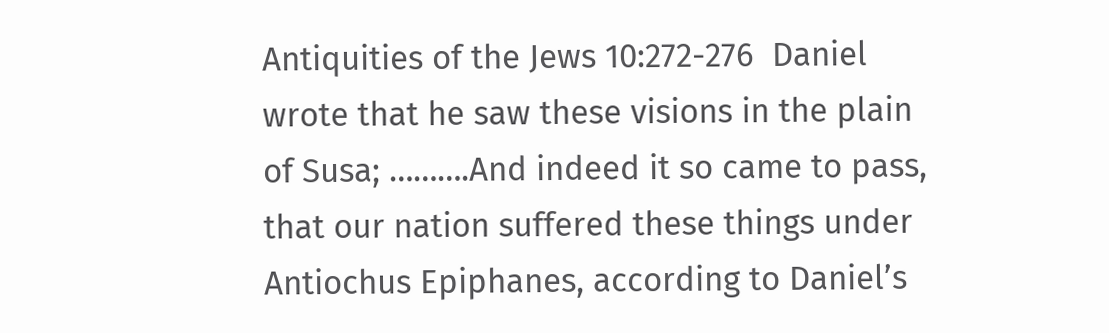Antiquities of the Jews 10:272-276  Daniel wrote that he saw these visions in the plain of Susa; ……….And indeed it so came to pass, that our nation suffered these things under Antiochus Epiphanes, according to Daniel’s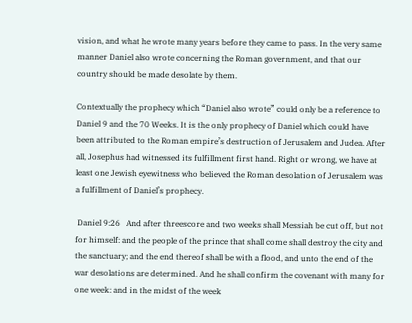vision, and what he wrote many years before they came to pass. In the very same manner Daniel also wrote concerning the Roman government, and that our country should be made desolate by them.

Contextually the prophecy which “Daniel also wrote” could only be a reference to Daniel 9 and the 70 Weeks. It is the only prophecy of Daniel which could have been attributed to the Roman empire’s destruction of Jerusalem and Judea. After all, Josephus had witnessed its fulfillment first hand. Right or wrong, we have at least one Jewish eyewitness who believed the Roman desolation of Jerusalem was a fulfillment of Daniel’s prophecy.

 Daniel 9:26   And after threescore and two weeks shall Messiah be cut off, but not for himself: and the people of the prince that shall come shall destroy the city and the sanctuary; and the end thereof shall be with a flood, and unto the end of the war desolations are determined. And he shall confirm the covenant with many for one week: and in the midst of the week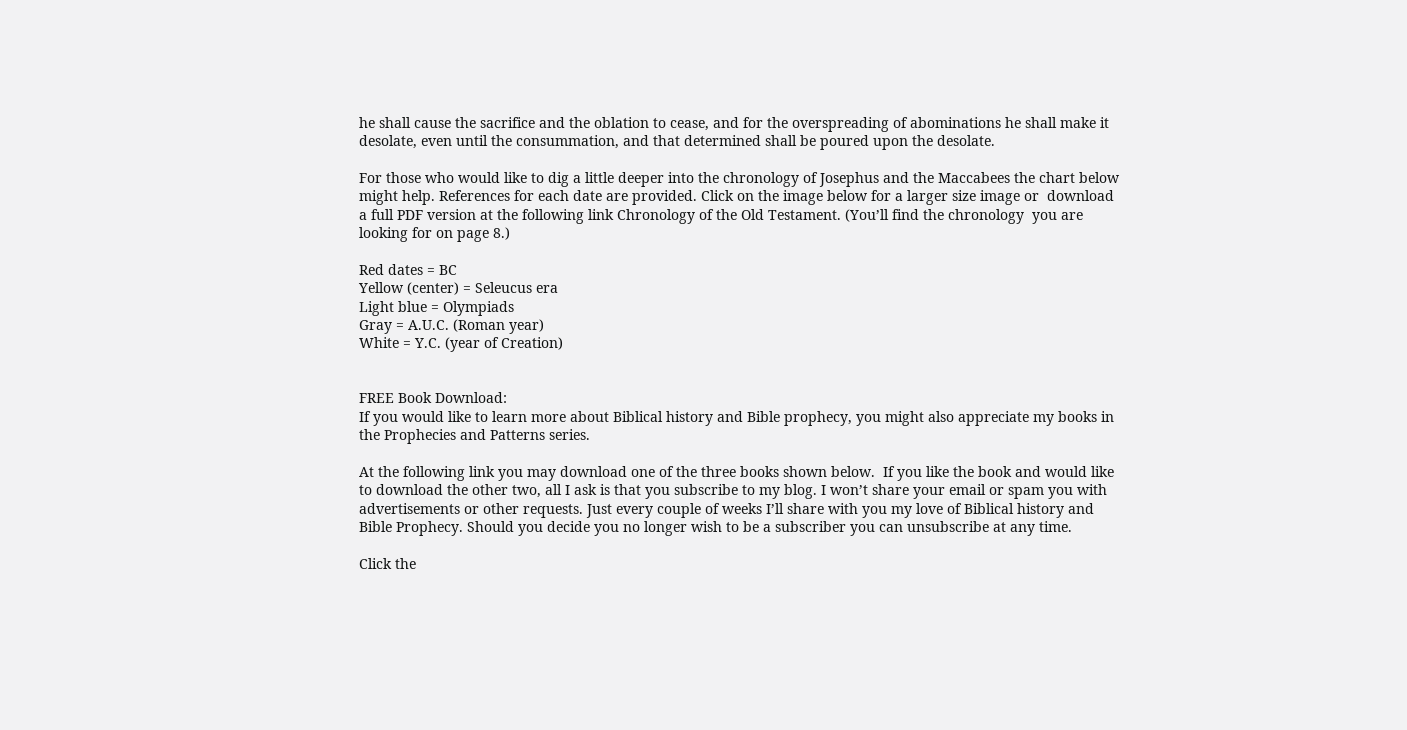he shall cause the sacrifice and the oblation to cease, and for the overspreading of abominations he shall make it desolate, even until the consummation, and that determined shall be poured upon the desolate.

For those who would like to dig a little deeper into the chronology of Josephus and the Maccabees the chart below might help. References for each date are provided. Click on the image below for a larger size image or  download a full PDF version at the following link Chronology of the Old Testament. (You’ll find the chronology  you are looking for on page 8.)

Red dates = BC
Yellow (center) = Seleucus era
Light blue = Olympiads
Gray = A.U.C. (Roman year)
White = Y.C. (year of Creation)


FREE Book Download:
If you would like to learn more about Biblical history and Bible prophecy, you might also appreciate my books in the Prophecies and Patterns series.

At the following link you may download one of the three books shown below.  If you like the book and would like to download the other two, all I ask is that you subscribe to my blog. I won’t share your email or spam you with advertisements or other requests. Just every couple of weeks I’ll share with you my love of Biblical history and Bible Prophecy. Should you decide you no longer wish to be a subscriber you can unsubscribe at any time.

Click the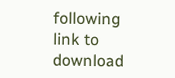following link to download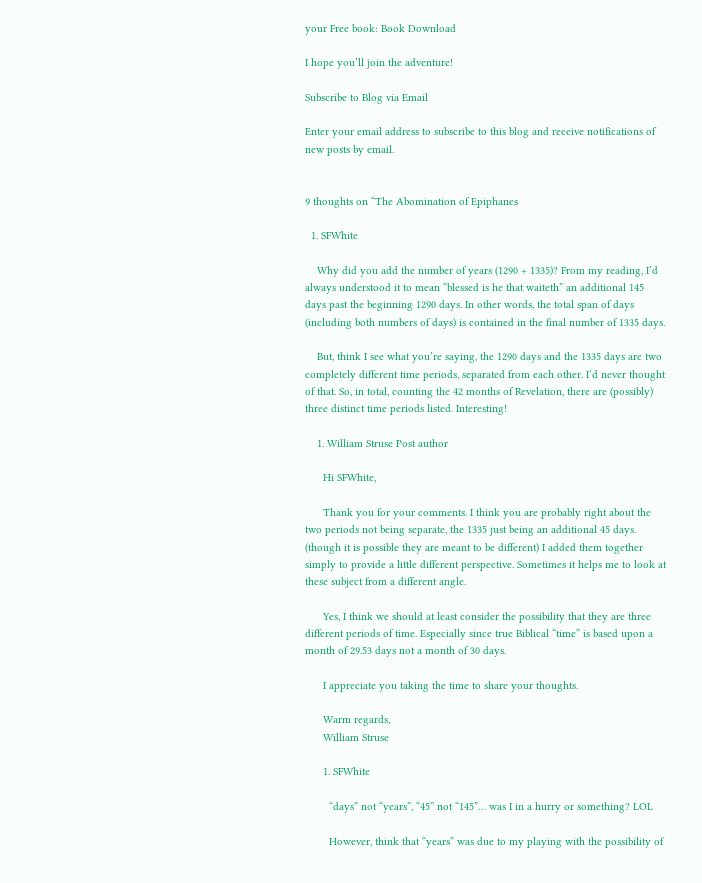your Free book: Book Download

I hope you’ll join the adventure!

Subscribe to Blog via Email

Enter your email address to subscribe to this blog and receive notifications of new posts by email.


9 thoughts on “The Abomination of Epiphanes

  1. SFWhite

    Why did you add the number of years (1290 + 1335)? From my reading, I’d always understood it to mean “blessed is he that waiteth” an additional 145 days past the beginning 1290 days. In other words, the total span of days (including both numbers of days) is contained in the final number of 1335 days.

    But, think I see what you’re saying, the 1290 days and the 1335 days are two completely different time periods, separated from each other. I’d never thought of that. So, in total, counting the 42 months of Revelation, there are (possibly) three distinct time periods listed. Interesting!

    1. William Struse Post author

      Hi SFWhite,

      Thank you for your comments. I think you are probably right about the two periods not being separate, the 1335 just being an additional 45 days. (though it is possible they are meant to be different) I added them together simply to provide a little different perspective. Sometimes it helps me to look at these subject from a different angle.

      Yes, I think we should at least consider the possibility that they are three different periods of time. Especially since true Biblical “time” is based upon a month of 29.53 days not a month of 30 days.

      I appreciate you taking the time to share your thoughts.

      Warm regards,
      William Struse

      1. SFWhite

        “days” not “years”, “45” not “145”… was I in a hurry or something? LOL

        However, think that “years” was due to my playing with the possibility of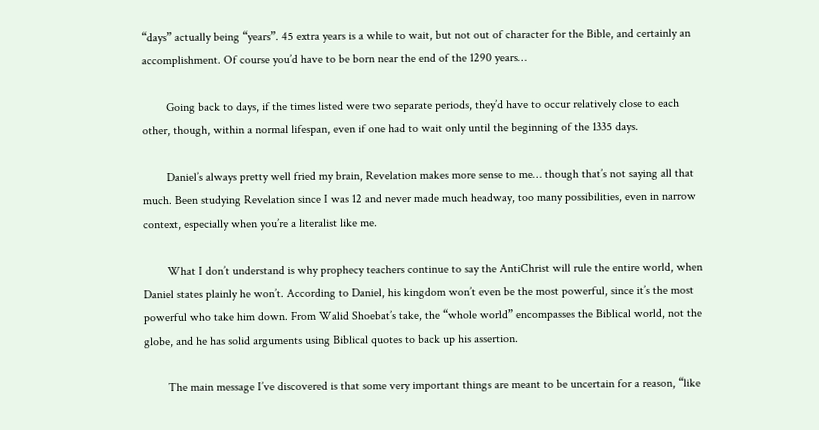“days” actually being “years”. 45 extra years is a while to wait, but not out of character for the Bible, and certainly an accomplishment. Of course you’d have to be born near the end of the 1290 years…

        Going back to days, if the times listed were two separate periods, they’d have to occur relatively close to each other, though, within a normal lifespan, even if one had to wait only until the beginning of the 1335 days.

        Daniel’s always pretty well fried my brain, Revelation makes more sense to me… though that’s not saying all that much. Been studying Revelation since I was 12 and never made much headway, too many possibilities, even in narrow context, especially when you’re a literalist like me.

        What I don’t understand is why prophecy teachers continue to say the AntiChrist will rule the entire world, when Daniel states plainly he won’t. According to Daniel, his kingdom won’t even be the most powerful, since it’s the most powerful who take him down. From Walid Shoebat’s take, the “whole world” encompasses the Biblical world, not the globe, and he has solid arguments using Biblical quotes to back up his assertion.

        The main message I’ve discovered is that some very important things are meant to be uncertain for a reason, “like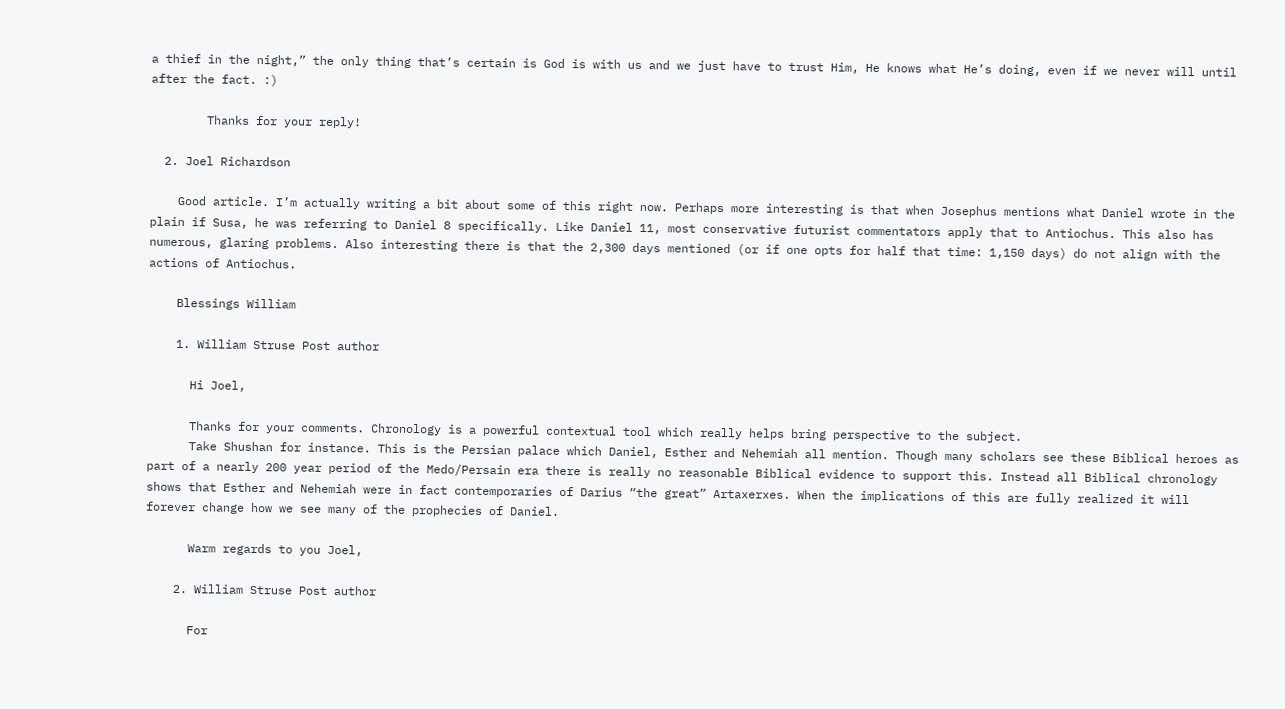a thief in the night,” the only thing that’s certain is God is with us and we just have to trust Him, He knows what He’s doing, even if we never will until after the fact. :)

        Thanks for your reply!

  2. Joel Richardson

    Good article. I’m actually writing a bit about some of this right now. Perhaps more interesting is that when Josephus mentions what Daniel wrote in the plain if Susa, he was referring to Daniel 8 specifically. Like Daniel 11, most conservative futurist commentators apply that to Antiochus. This also has numerous, glaring problems. Also interesting there is that the 2,300 days mentioned (or if one opts for half that time: 1,150 days) do not align with the actions of Antiochus.

    Blessings William

    1. William Struse Post author

      Hi Joel,

      Thanks for your comments. Chronology is a powerful contextual tool which really helps bring perspective to the subject.
      Take Shushan for instance. This is the Persian palace which Daniel, Esther and Nehemiah all mention. Though many scholars see these Biblical heroes as part of a nearly 200 year period of the Medo/Persain era there is really no reasonable Biblical evidence to support this. Instead all Biblical chronology shows that Esther and Nehemiah were in fact contemporaries of Darius “the great” Artaxerxes. When the implications of this are fully realized it will forever change how we see many of the prophecies of Daniel.

      Warm regards to you Joel,

    2. William Struse Post author

      For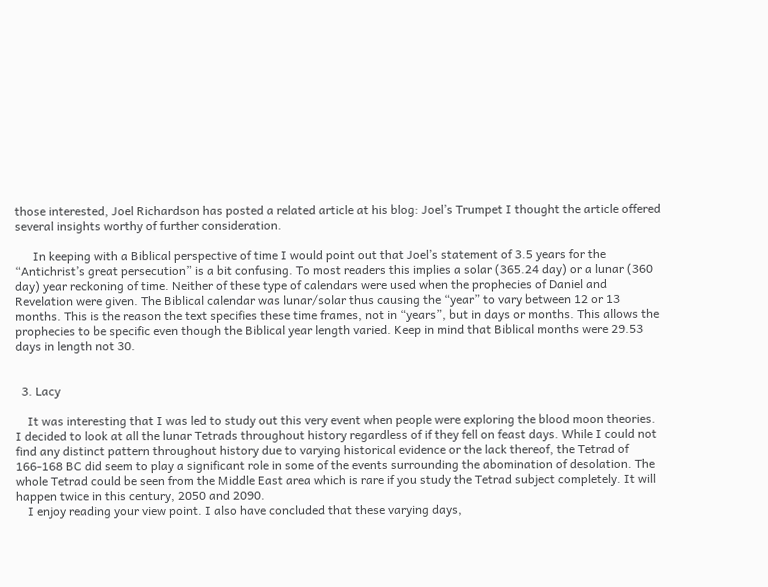those interested, Joel Richardson has posted a related article at his blog: Joel’s Trumpet I thought the article offered several insights worthy of further consideration.

      In keeping with a Biblical perspective of time I would point out that Joel’s statement of 3.5 years for the “Antichrist’s great persecution” is a bit confusing. To most readers this implies a solar (365.24 day) or a lunar (360 day) year reckoning of time. Neither of these type of calendars were used when the prophecies of Daniel and Revelation were given. The Biblical calendar was lunar/solar thus causing the “year” to vary between 12 or 13 months. This is the reason the text specifies these time frames, not in “years”, but in days or months. This allows the prophecies to be specific even though the Biblical year length varied. Keep in mind that Biblical months were 29.53 days in length not 30.


  3. Lacy

    It was interesting that I was led to study out this very event when people were exploring the blood moon theories. I decided to look at all the lunar Tetrads throughout history regardless of if they fell on feast days. While I could not find any distinct pattern throughout history due to varying historical evidence or the lack thereof, the Tetrad of 166-168 BC did seem to play a significant role in some of the events surrounding the abomination of desolation. The whole Tetrad could be seen from the Middle East area which is rare if you study the Tetrad subject completely. It will happen twice in this century, 2050 and 2090.
    I enjoy reading your view point. I also have concluded that these varying days,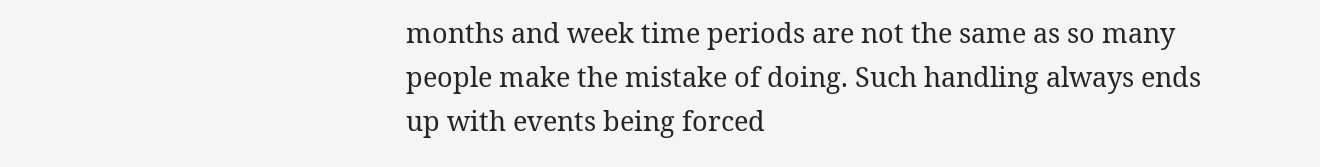months and week time periods are not the same as so many people make the mistake of doing. Such handling always ends up with events being forced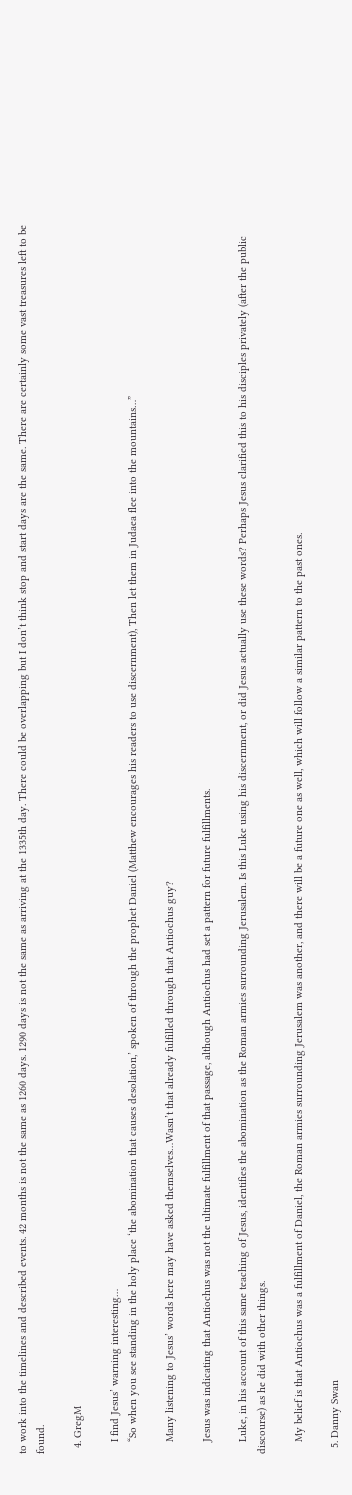to work into the timelines and described events. 42 months is not the same as 1260 days. 1290 days is not the same as arriving at the 1335th day. There could be overlapping but I don’t think stop and start days are the same. There are certainly some vast treasures left to be found.

  4. GregM

    I find Jesus’ warning interesting…
    “So when you see standing in the holy place ‘the abomination that causes desolation,’ spoken of through the prophet Daniel (Matthew encourages his readers to use discernment), Then let them in Judaea flee into the mountains…”

    Many listening to Jesus’ words here may have asked themselves…Wasn’t that already fulfilled through that Antiochus guy?

    Jesus was indicating that Antiochus was not the ultimate fulfillment of that passage, although Antiochus had set a pattern for future fulfillments.

    Luke, in his account of this same teaching of Jesus, identifies the abomination as the Roman armies surrounding Jerusalem. Is this Luke using his discernment, or did Jesus actually use these words? Perhaps Jesus clarified this to his disciples privately (after the public discourse) as he did with other things.

    My belief is that Antiochus was a fulfillment of Daniel, the Roman armies surrounding Jerusalem was another, and there will be a future one as well, which will follow a similar pattern to the past ones.

  5. Danny Swan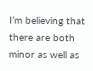I’m believing that there are both minor as well as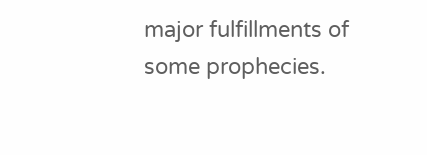major fulfillments of some prophecies.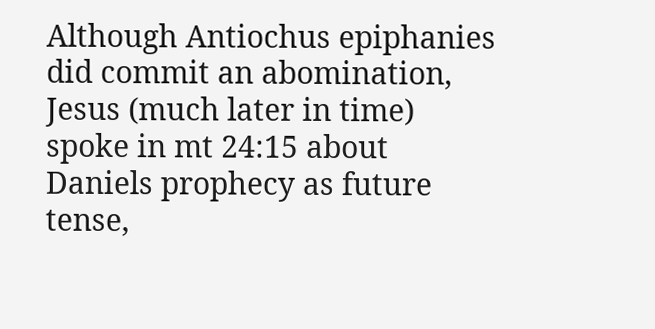Although Antiochus epiphanies did commit an abomination, Jesus (much later in time) spoke in mt 24:15 about Daniels prophecy as future tense,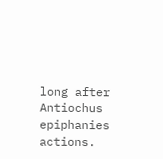long after Antiochus epiphanies actions.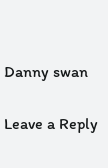Danny swan


Leave a Reply